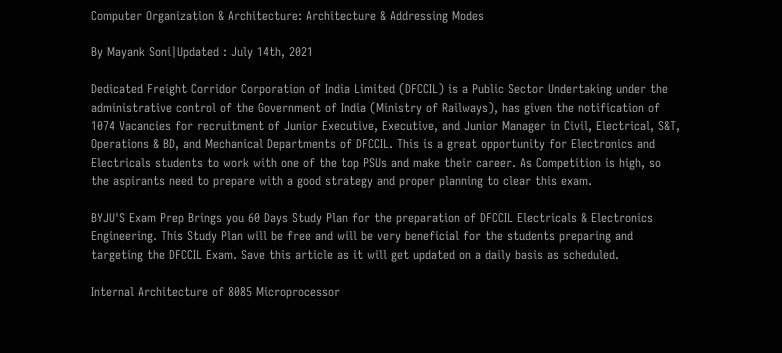Computer Organization & Architecture: Architecture & Addressing Modes

By Mayank Soni|Updated : July 14th, 2021

Dedicated Freight Corridor Corporation of India Limited (DFCCIL) is a Public Sector Undertaking under the administrative control of the Government of India (Ministry of Railways), has given the notification of 1074 Vacancies for recruitment of Junior Executive, Executive, and Junior Manager in Civil, Electrical, S&T, Operations & BD, and Mechanical Departments of DFCCIL. This is a great opportunity for Electronics and Electricals students to work with one of the top PSUs and make their career. As Competition is high, so the aspirants need to prepare with a good strategy and proper planning to clear this exam.

BYJU'S Exam Prep Brings you 60 Days Study Plan for the preparation of DFCCIL Electricals & Electronics Engineering. This Study Plan will be free and will be very beneficial for the students preparing and targeting the DFCCIL Exam. Save this article as it will get updated on a daily basis as scheduled.

Internal Architecture of 8085 Microprocessor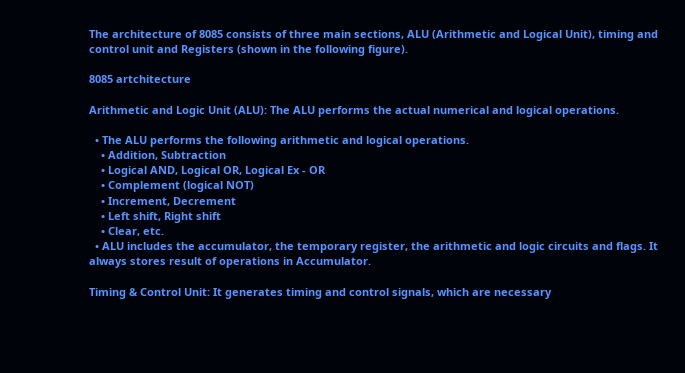The architecture of 8085 consists of three main sections, ALU (Arithmetic and Logical Unit), timing and control unit and Registers (shown in the following figure).

8085 artchitecture

Arithmetic and Logic Unit (ALU): The ALU performs the actual numerical and logical operations.

  • The ALU performs the following arithmetic and logical operations.
    • Addition, Subtraction
    • Logical AND, Logical OR, Logical Ex - OR
    • Complement (logical NOT)
    • Increment, Decrement
    • Left shift, Right shift
    • Clear, etc.
  • ALU includes the accumulator, the temporary register, the arithmetic and logic circuits and flags. It always stores result of operations in Accumulator.

Timing & Control Unit: It generates timing and control signals, which are necessary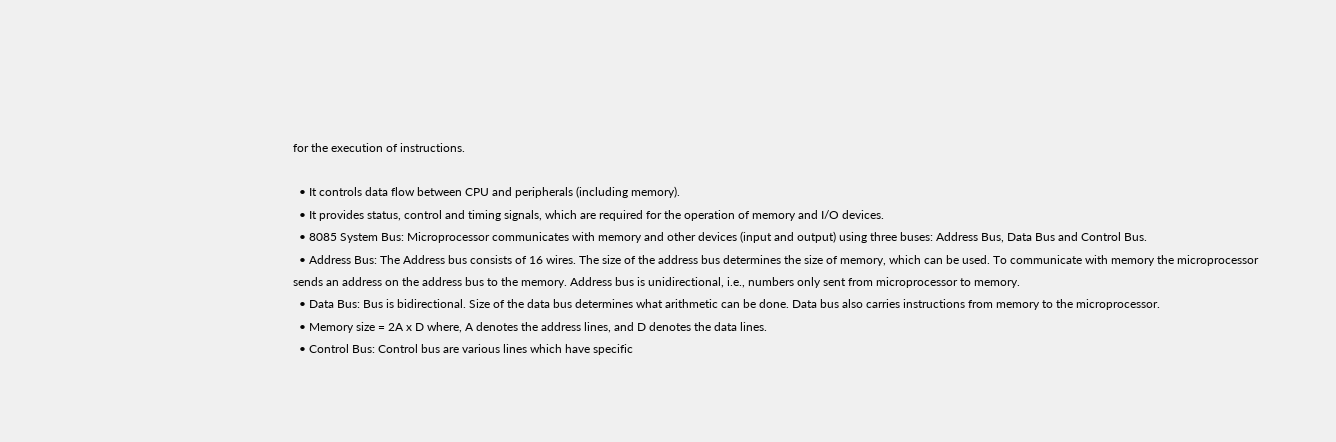for the execution of instructions.

  • It controls data flow between CPU and peripherals (including memory).
  • It provides status, control and timing signals, which are required for the operation of memory and I/O devices.
  • 8085 System Bus: Microprocessor communicates with memory and other devices (input and output) using three buses: Address Bus, Data Bus and Control Bus.
  • Address Bus: The Address bus consists of 16 wires. The size of the address bus determines the size of memory, which can be used. To communicate with memory the microprocessor sends an address on the address bus to the memory. Address bus is unidirectional, i.e., numbers only sent from microprocessor to memory.
  • Data Bus: Bus is bidirectional. Size of the data bus determines what arithmetic can be done. Data bus also carries instructions from memory to the microprocessor.
  • Memory size = 2A x D where, A denotes the address lines, and D denotes the data lines.
  • Control Bus: Control bus are various lines which have specific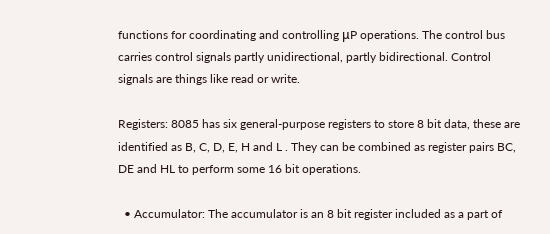functions for coordinating and controlling μP operations. The control bus carries control signals partly unidirectional, partly bidirectional. Control signals are things like read or write.

Registers: 8085 has six general-purpose registers to store 8 bit data, these are identified as B, C, D, E, H and L . They can be combined as register pairs BC, DE and HL to perform some 16 bit operations.

  • Accumulator: The accumulator is an 8 bit register included as a part of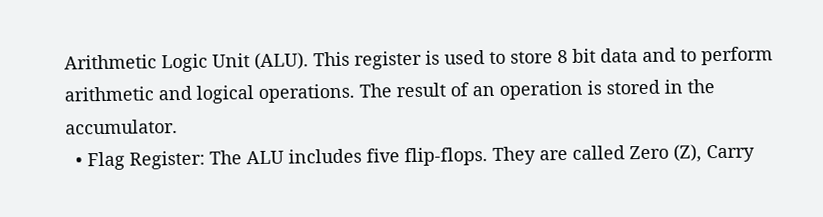Arithmetic Logic Unit (ALU). This register is used to store 8 bit data and to perform arithmetic and logical operations. The result of an operation is stored in the accumulator.
  • Flag Register: The ALU includes five flip-flops. They are called Zero (Z), Carry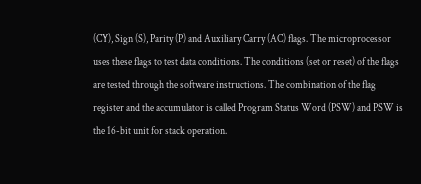(CY), Sign (S), Parity (P) and Auxiliary Carry (AC) flags. The microprocessor uses these flags to test data conditions. The conditions (set or reset) of the flags are tested through the software instructions. The combination of the flag register and the accumulator is called Program Status Word (PSW) and PSW is the 16-bit unit for stack operation.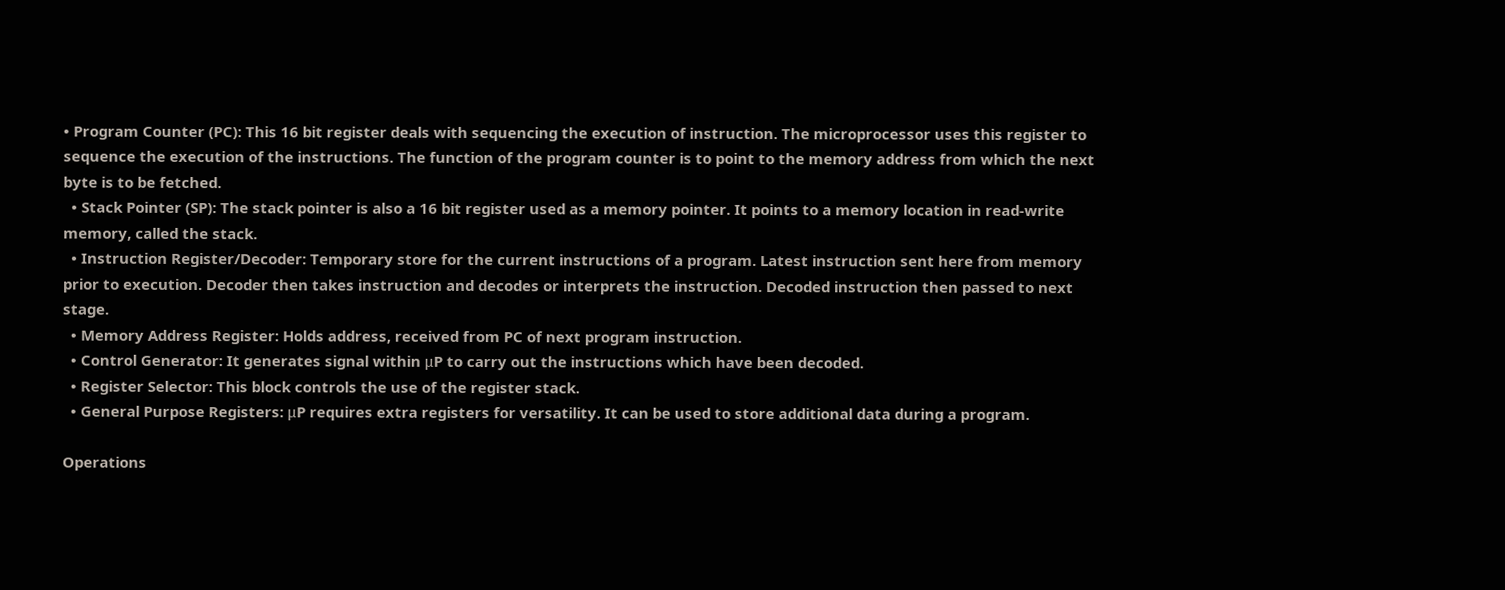• Program Counter (PC): This 16 bit register deals with sequencing the execution of instruction. The microprocessor uses this register to sequence the execution of the instructions. The function of the program counter is to point to the memory address from which the next byte is to be fetched.
  • Stack Pointer (SP): The stack pointer is also a 16 bit register used as a memory pointer. It points to a memory location in read-write memory, called the stack.
  • Instruction Register/Decoder: Temporary store for the current instructions of a program. Latest instruction sent here from memory prior to execution. Decoder then takes instruction and decodes or interprets the instruction. Decoded instruction then passed to next stage.
  • Memory Address Register: Holds address, received from PC of next program instruction.
  • Control Generator: It generates signal within μP to carry out the instructions which have been decoded.
  • Register Selector: This block controls the use of the register stack.
  • General Purpose Registers: μP requires extra registers for versatility. It can be used to store additional data during a program.

Operations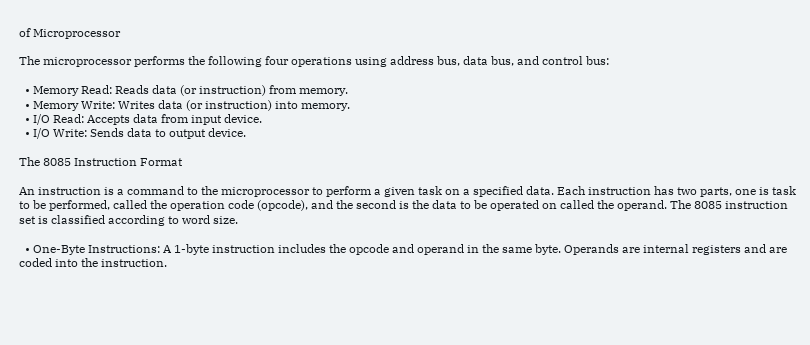of Microprocessor

The microprocessor performs the following four operations using address bus, data bus, and control bus:

  • Memory Read: Reads data (or instruction) from memory.
  • Memory Write: Writes data (or instruction) into memory.
  • I/O Read: Accepts data from input device.
  • I/O Write: Sends data to output device.

The 8085 Instruction Format

An instruction is a command to the microprocessor to perform a given task on a specified data. Each instruction has two parts, one is task to be performed, called the operation code (opcode), and the second is the data to be operated on called the operand. The 8085 instruction set is classified according to word size.

  • One-Byte Instructions: A 1-byte instruction includes the opcode and operand in the same byte. Operands are internal registers and are coded into the instruction.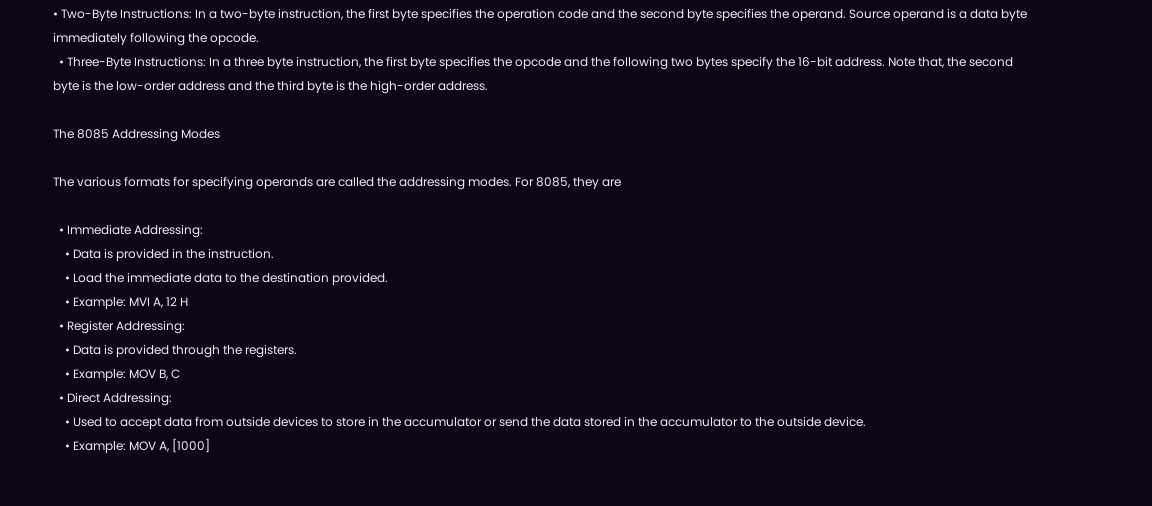• Two-Byte Instructions: In a two-byte instruction, the first byte specifies the operation code and the second byte specifies the operand. Source operand is a data byte immediately following the opcode.
  • Three-Byte Instructions: In a three byte instruction, the first byte specifies the opcode and the following two bytes specify the 16-bit address. Note that, the second byte is the low-order address and the third byte is the high-order address.

The 8085 Addressing Modes

The various formats for specifying operands are called the addressing modes. For 8085, they are

  • Immediate Addressing:
    • Data is provided in the instruction.
    • Load the immediate data to the destination provided.
    • Example: MVI A, 12 H
  • Register Addressing:
    • Data is provided through the registers.
    • Example: MOV B, C
  • Direct Addressing:
    • Used to accept data from outside devices to store in the accumulator or send the data stored in the accumulator to the outside device.
    • Example: MOV A, [1000]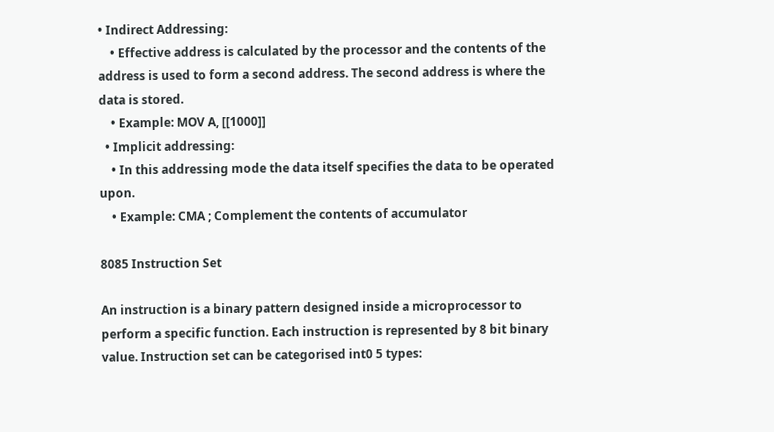• Indirect Addressing:
    • Effective address is calculated by the processor and the contents of the address is used to form a second address. The second address is where the data is stored.
    • Example: MOV A, [[1000]]
  • Implicit addressing:
    • In this addressing mode the data itself specifies the data to be operated upon.
    • Example: CMA ; Complement the contents of accumulator

8085 Instruction Set

An instruction is a binary pattern designed inside a microprocessor to perform a specific function. Each instruction is represented by 8 bit binary value. Instruction set can be categorised int0 5 types: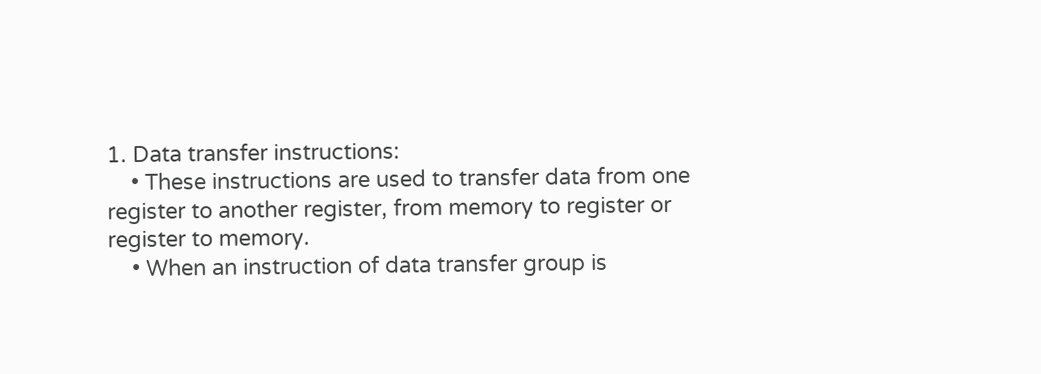1. Data transfer instructions:
    • These instructions are used to transfer data from one register to another register, from memory to register or register to memory.
    • When an instruction of data transfer group is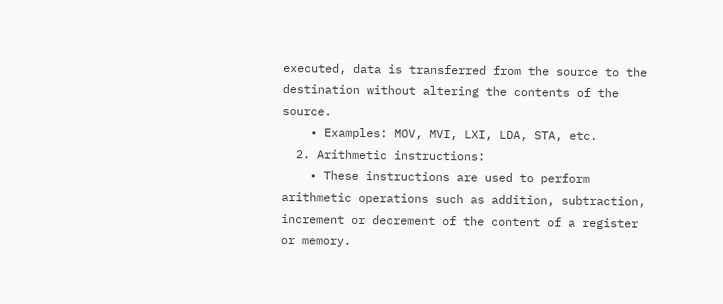executed, data is transferred from the source to the destination without altering the contents of the source.
    • Examples: MOV, MVI, LXI, LDA, STA, etc.
  2. Arithmetic instructions:
    • These instructions are used to perform arithmetic operations such as addition, subtraction, increment or decrement of the content of a register or memory.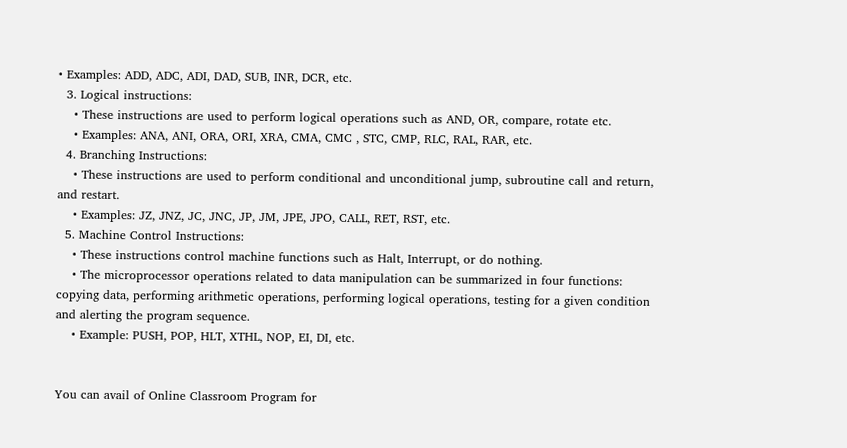• Examples: ADD, ADC, ADI, DAD, SUB, INR, DCR, etc.
  3. Logical instructions:
    • These instructions are used to perform logical operations such as AND, OR, compare, rotate etc.
    • Examples: ANA, ANI, ORA, ORI, XRA, CMA, CMC , STC, CMP, RLC, RAL, RAR, etc.
  4. Branching Instructions:
    • These instructions are used to perform conditional and unconditional jump, subroutine call and return, and restart.
    • Examples: JZ, JNZ, JC, JNC, JP, JM, JPE, JPO, CALL, RET, RST, etc.
  5. Machine Control Instructions:
    • These instructions control machine functions such as Halt, Interrupt, or do nothing.
    • The microprocessor operations related to data manipulation can be summarized in four functions: copying data, performing arithmetic operations, performing logical operations, testing for a given condition and alerting the program sequence.
    • Example: PUSH, POP, HLT, XTHL, NOP, EI, DI, etc.


You can avail of Online Classroom Program for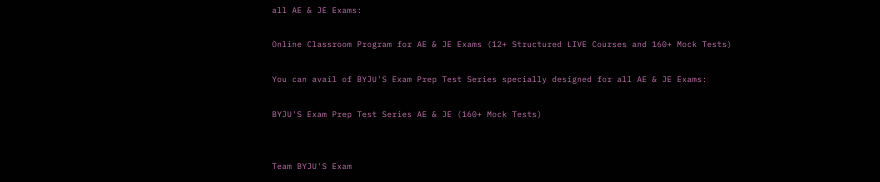all AE & JE Exams:

Online Classroom Program for AE & JE Exams (12+ Structured LIVE Courses and 160+ Mock Tests)

You can avail of BYJU'S Exam Prep Test Series specially designed for all AE & JE Exams:

BYJU'S Exam Prep Test Series AE & JE (160+ Mock Tests)


Team BYJU'S Exam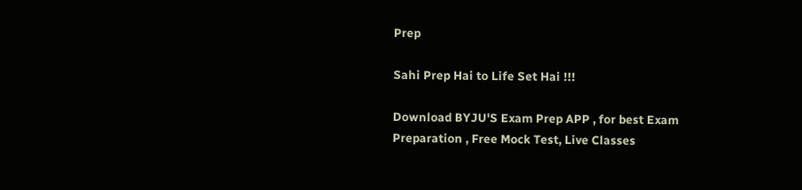Prep

Sahi Prep Hai to Life Set Hai !!!

Download BYJU'S Exam Prep APP , for best Exam Preparation , Free Mock Test, Live Classes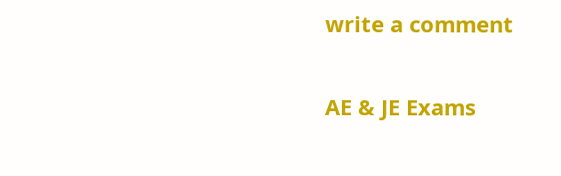write a comment

AE & JE Exams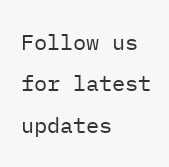Follow us for latest updates